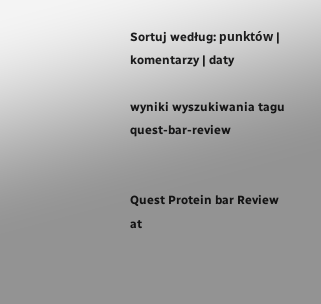Sortuj według: punktów | komentarzy | daty

wyniki wyszukiwania tagu quest-bar-review


Quest Protein bar Review at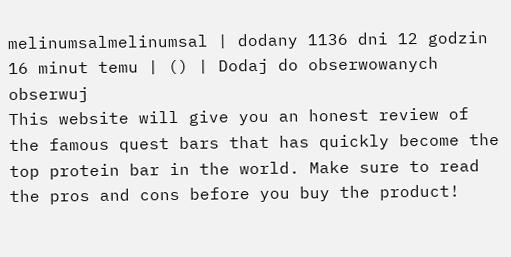melinumsalmelinumsal | dodany 1136 dni 12 godzin 16 minut temu | () | Dodaj do obserwowanych obserwuj
This website will give you an honest review of the famous quest bars that has quickly become the top protein bar in the world. Make sure to read the pros and cons before you buy the product!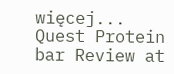więcej...
Quest Protein bar Review at